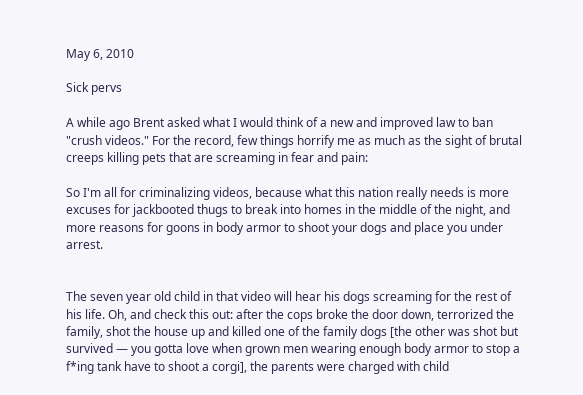May 6, 2010

Sick pervs

A while ago Brent asked what I would think of a new and improved law to ban "crush videos." For the record, few things horrify me as much as the sight of brutal creeps killing pets that are screaming in fear and pain:

So I'm all for criminalizing videos, because what this nation really needs is more excuses for jackbooted thugs to break into homes in the middle of the night, and more reasons for goons in body armor to shoot your dogs and place you under arrest.


The seven year old child in that video will hear his dogs screaming for the rest of his life. Oh, and check this out: after the cops broke the door down, terrorized the family, shot the house up and killed one of the family dogs [the other was shot but survived — you gotta love when grown men wearing enough body armor to stop a f*ing tank have to shoot a corgi], the parents were charged with child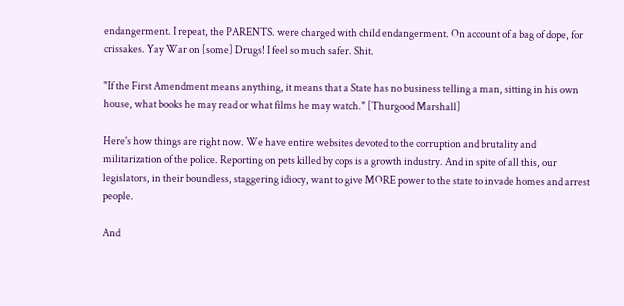endangerment. I repeat, the PARENTS. were charged with child endangerment. On account of a bag of dope, for crissakes. Yay War on [some] Drugs! I feel so much safer. Shit.

"If the First Amendment means anything, it means that a State has no business telling a man, sitting in his own house, what books he may read or what films he may watch." [Thurgood Marshall]

Here's how things are right now. We have entire websites devoted to the corruption and brutality and militarization of the police. Reporting on pets killed by cops is a growth industry. And in spite of all this, our legislators, in their boundless, staggering idiocy, want to give MORE power to the state to invade homes and arrest people.

And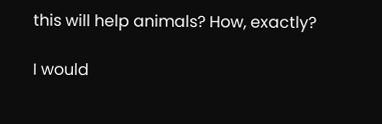this will help animals? How, exactly?

I would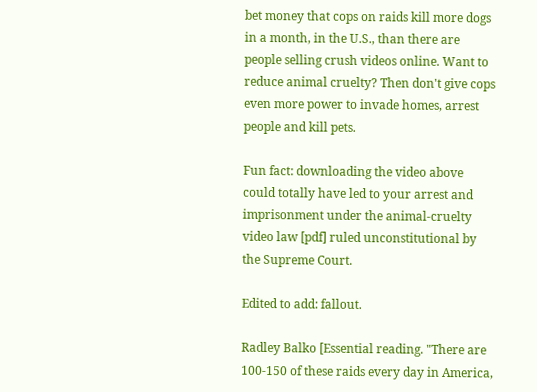bet money that cops on raids kill more dogs in a month, in the U.S., than there are people selling crush videos online. Want to reduce animal cruelty? Then don't give cops even more power to invade homes, arrest people and kill pets.

Fun fact: downloading the video above could totally have led to your arrest and imprisonment under the animal-cruelty video law [pdf] ruled unconstitutional by the Supreme Court.

Edited to add: fallout.

Radley Balko [Essential reading. "There are 100-150 of these raids every day in America,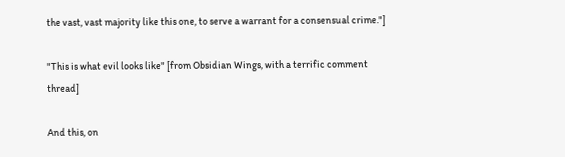the vast, vast majority like this one, to serve a warrant for a consensual crime."]

"This is what evil looks like" [from Obsidian Wings, with a terrific comment thread]

And this, on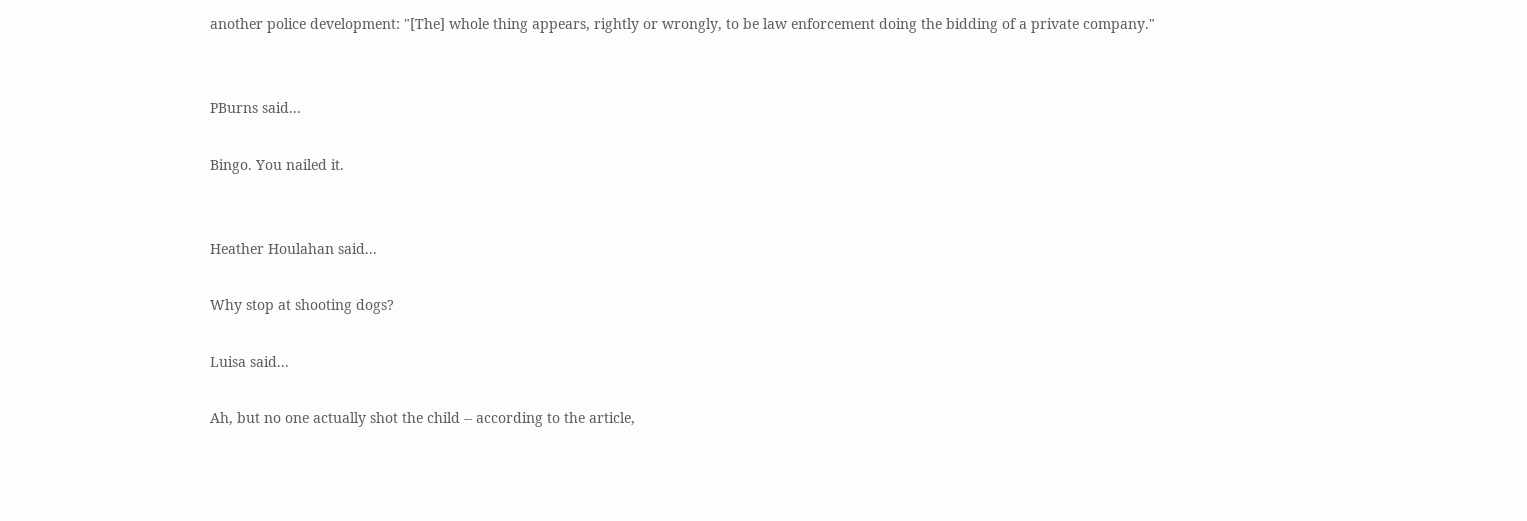another police development: "[The] whole thing appears, rightly or wrongly, to be law enforcement doing the bidding of a private company."


PBurns said...

Bingo. You nailed it.


Heather Houlahan said...

Why stop at shooting dogs?

Luisa said...

Ah, but no one actually shot the child -- according to the article,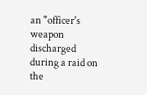an "officer's weapon discharged during a raid on the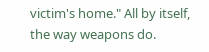victim's home." All by itself, the way weapons do.